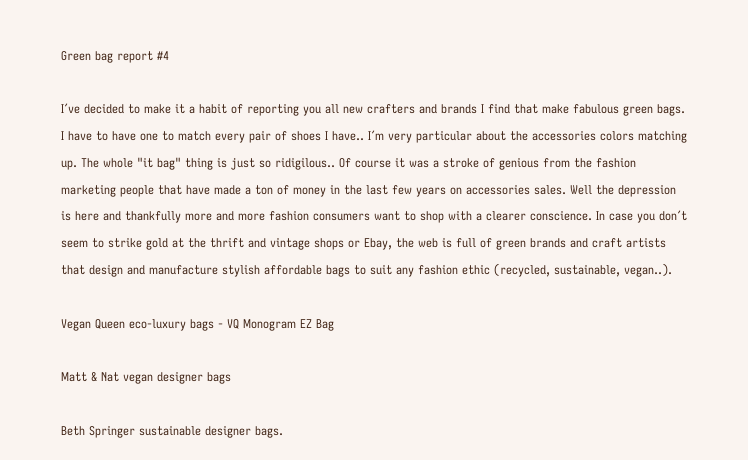Green bag report #4

I´ve decided to make it a habit of reporting you all new crafters and brands I find that make fabulous green bags. I have to have one to match every pair of shoes I have.. I´m very particular about the accessories colors matching up. The whole "it bag" thing is just so ridigilous.. Of course it was a stroke of genious from the fashion marketing people that have made a ton of money in the last few years on accessories sales. Well the depression is here and thankfully more and more fashion consumers want to shop with a clearer conscience. In case you don´t seem to strike gold at the thrift and vintage shops or Ebay, the web is full of green brands and craft artists that design and manufacture stylish affordable bags to suit any fashion ethic (recycled, sustainable, vegan..).

Vegan Queen eco-luxury bags - VQ Monogram EZ Bag

Matt & Nat vegan designer bags

Beth Springer sustainable designer bags.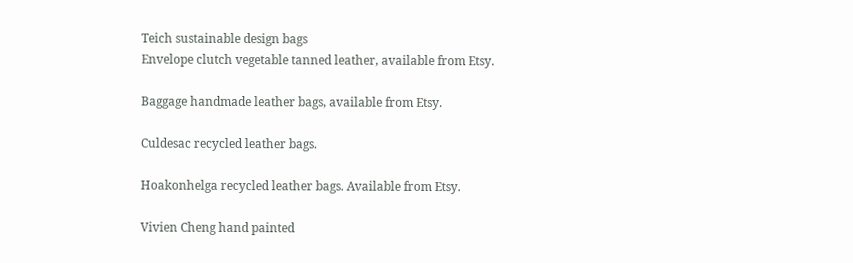Teich sustainable design bags
Envelope clutch vegetable tanned leather, available from Etsy.

Baggage handmade leather bags, available from Etsy.

Culdesac recycled leather bags.

Hoakonhelga recycled leather bags. Available from Etsy.

Vivien Cheng hand painted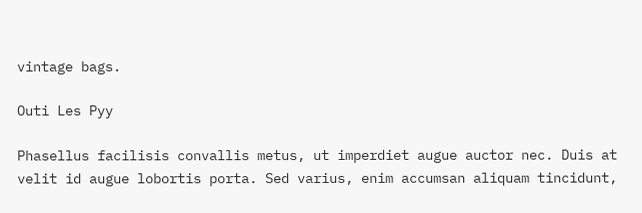vintage bags.

Outi Les Pyy

Phasellus facilisis convallis metus, ut imperdiet augue auctor nec. Duis at velit id augue lobortis porta. Sed varius, enim accumsan aliquam tincidunt,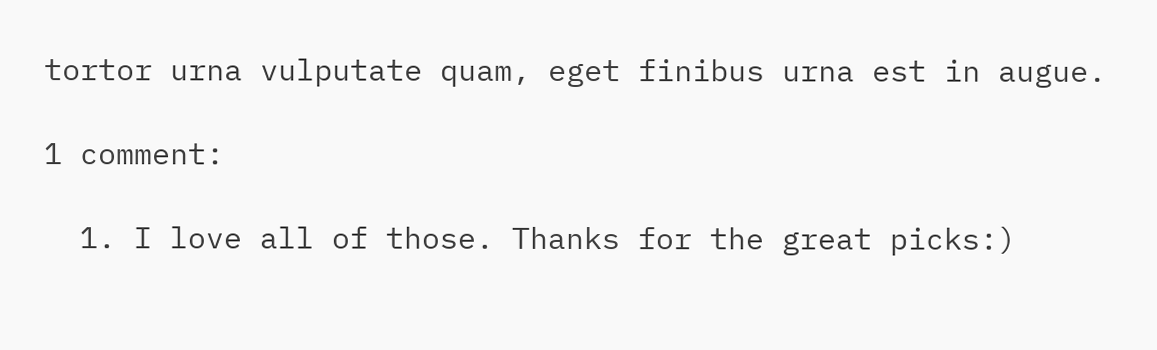tortor urna vulputate quam, eget finibus urna est in augue.

1 comment:

  1. I love all of those. Thanks for the great picks:)